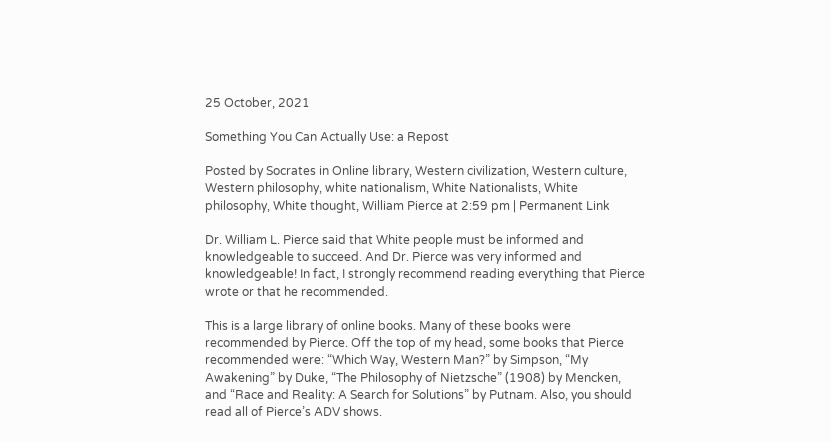25 October, 2021

Something You Can Actually Use: a Repost

Posted by Socrates in Online library, Western civilization, Western culture, Western philosophy, white nationalism, White Nationalists, White philosophy, White thought, William Pierce at 2:59 pm | Permanent Link

Dr. William L. Pierce said that White people must be informed and knowledgeable to succeed. And Dr. Pierce was very informed and knowledgeable! In fact, I strongly recommend reading everything that Pierce wrote or that he recommended.

This is a large library of online books. Many of these books were recommended by Pierce. Off the top of my head, some books that Pierce recommended were: “Which Way, Western Man?” by Simpson, “My Awakening” by Duke, “The Philosophy of Nietzsche” (1908) by Mencken, and “Race and Reality: A Search for Solutions” by Putnam. Also, you should read all of Pierce’s ADV shows.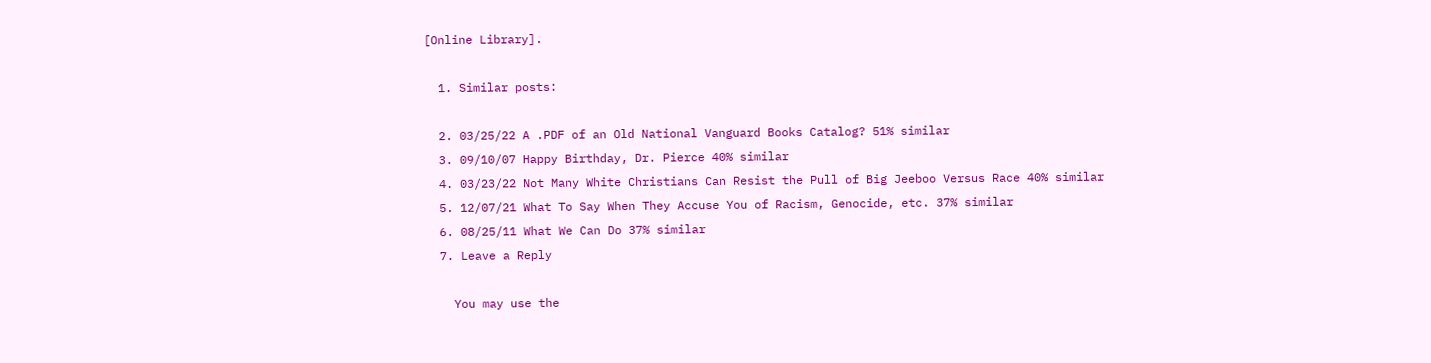[Online Library].

  1. Similar posts:

  2. 03/25/22 A .PDF of an Old National Vanguard Books Catalog? 51% similar
  3. 09/10/07 Happy Birthday, Dr. Pierce 40% similar
  4. 03/23/22 Not Many White Christians Can Resist the Pull of Big Jeeboo Versus Race 40% similar
  5. 12/07/21 What To Say When They Accuse You of Racism, Genocide, etc. 37% similar
  6. 08/25/11 What We Can Do 37% similar
  7. Leave a Reply

    You may use the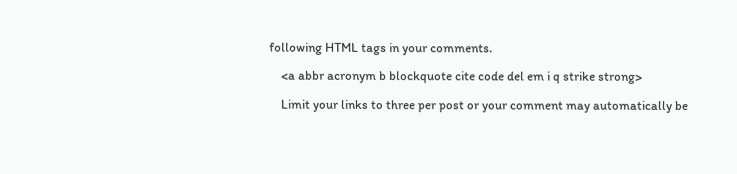following HTML tags in your comments.

    <a abbr acronym b blockquote cite code del em i q strike strong>

    Limit your links to three per post or your comment may automatically be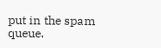put in the spam queue.